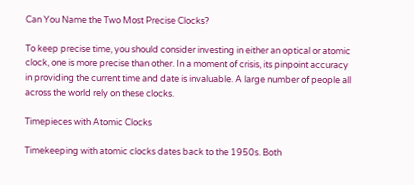Can You Name the Two Most Precise Clocks?

To keep precise time, you should consider investing in either an optical or atomic clock, one is more precise than other. In a moment of crisis, its pinpoint accuracy in providing the current time and date is invaluable. A large number of people all across the world rely on these clocks.

Timepieces with Atomic Clocks

Timekeeping with atomic clocks dates back to the 1950s. Both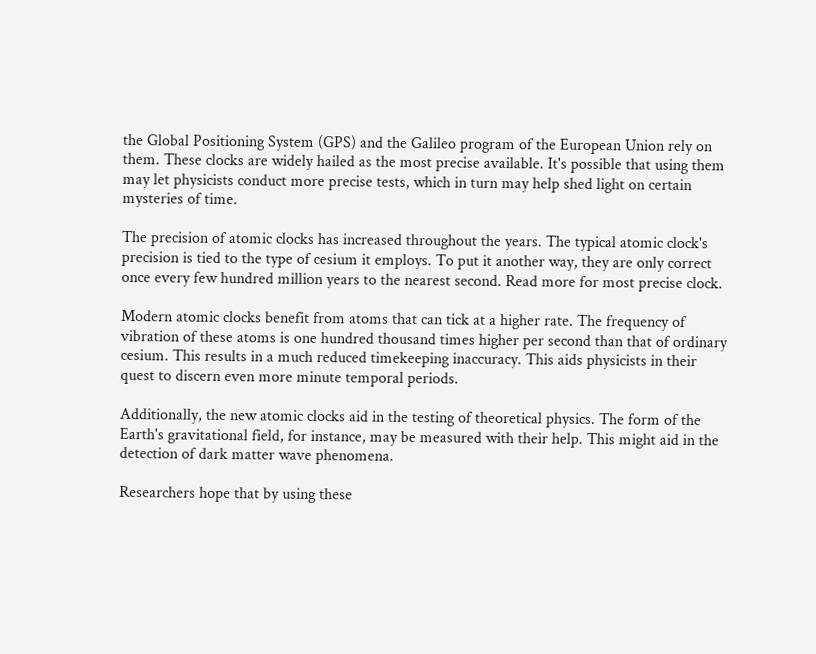the Global Positioning System (GPS) and the Galileo program of the European Union rely on them. These clocks are widely hailed as the most precise available. It's possible that using them may let physicists conduct more precise tests, which in turn may help shed light on certain mysteries of time.

The precision of atomic clocks has increased throughout the years. The typical atomic clock's precision is tied to the type of cesium it employs. To put it another way, they are only correct once every few hundred million years to the nearest second. Read more for most precise clock.

Modern atomic clocks benefit from atoms that can tick at a higher rate. The frequency of vibration of these atoms is one hundred thousand times higher per second than that of ordinary cesium. This results in a much reduced timekeeping inaccuracy. This aids physicists in their quest to discern even more minute temporal periods.

Additionally, the new atomic clocks aid in the testing of theoretical physics. The form of the Earth's gravitational field, for instance, may be measured with their help. This might aid in the detection of dark matter wave phenomena.

Researchers hope that by using these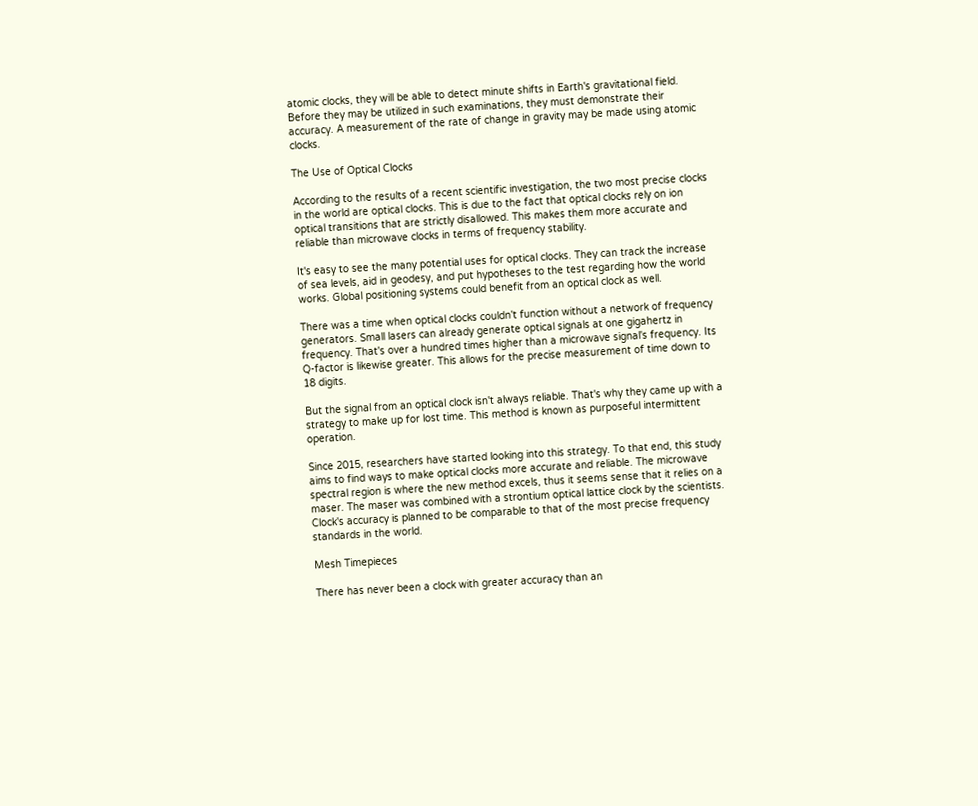atomic clocks, they will be able to detect minute shifts in Earth's gravitational field. Before they may be utilized in such examinations, they must demonstrate their accuracy. A measurement of the rate of change in gravity may be made using atomic clocks.

The Use of Optical Clocks

According to the results of a recent scientific investigation, the two most precise clocks in the world are optical clocks. This is due to the fact that optical clocks rely on ion optical transitions that are strictly disallowed. This makes them more accurate and reliable than microwave clocks in terms of frequency stability.

It's easy to see the many potential uses for optical clocks. They can track the increase of sea levels, aid in geodesy, and put hypotheses to the test regarding how the world works. Global positioning systems could benefit from an optical clock as well.

There was a time when optical clocks couldn't function without a network of frequency generators. Small lasers can already generate optical signals at one gigahertz in frequency. That's over a hundred times higher than a microwave signal's frequency. Its Q-factor is likewise greater. This allows for the precise measurement of time down to 18 digits.

But the signal from an optical clock isn't always reliable. That's why they came up with a strategy to make up for lost time. This method is known as purposeful intermittent operation.

Since 2015, researchers have started looking into this strategy. To that end, this study aims to find ways to make optical clocks more accurate and reliable. The microwave spectral region is where the new method excels, thus it seems sense that it relies on a maser. The maser was combined with a strontium optical lattice clock by the scientists. Clock's accuracy is planned to be comparable to that of the most precise frequency standards in the world.

Mesh Timepieces

There has never been a clock with greater accuracy than an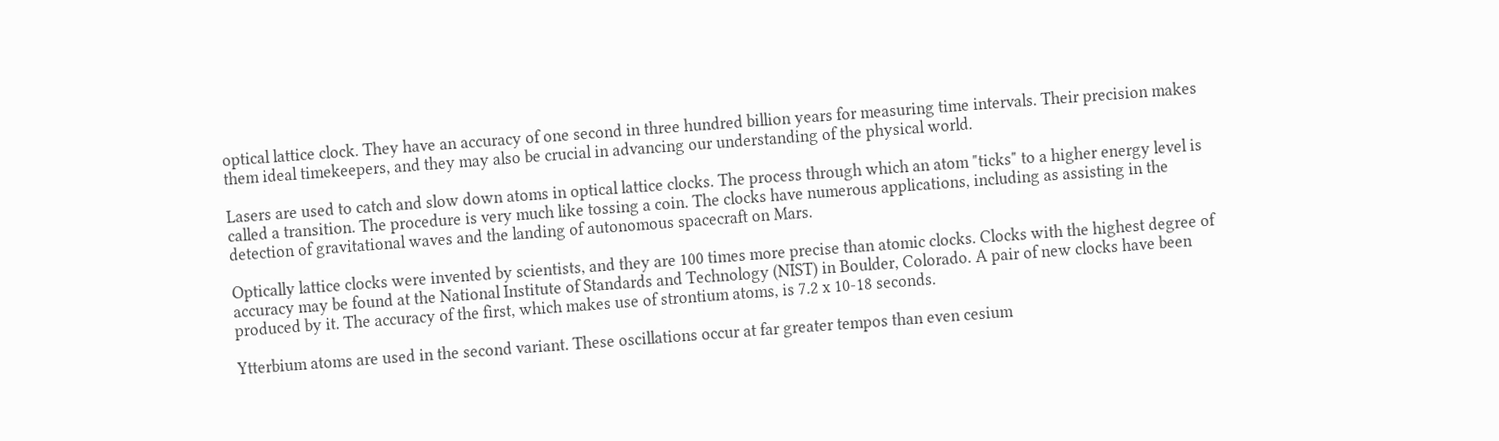optical lattice clock. They have an accuracy of one second in three hundred billion years for measuring time intervals. Their precision makes them ideal timekeepers, and they may also be crucial in advancing our understanding of the physical world.

Lasers are used to catch and slow down atoms in optical lattice clocks. The process through which an atom "ticks" to a higher energy level is called a transition. The procedure is very much like tossing a coin. The clocks have numerous applications, including as assisting in the detection of gravitational waves and the landing of autonomous spacecraft on Mars.

Optically lattice clocks were invented by scientists, and they are 100 times more precise than atomic clocks. Clocks with the highest degree of accuracy may be found at the National Institute of Standards and Technology (NIST) in Boulder, Colorado. A pair of new clocks have been produced by it. The accuracy of the first, which makes use of strontium atoms, is 7.2 x 10-18 seconds.

Ytterbium atoms are used in the second variant. These oscillations occur at far greater tempos than even cesium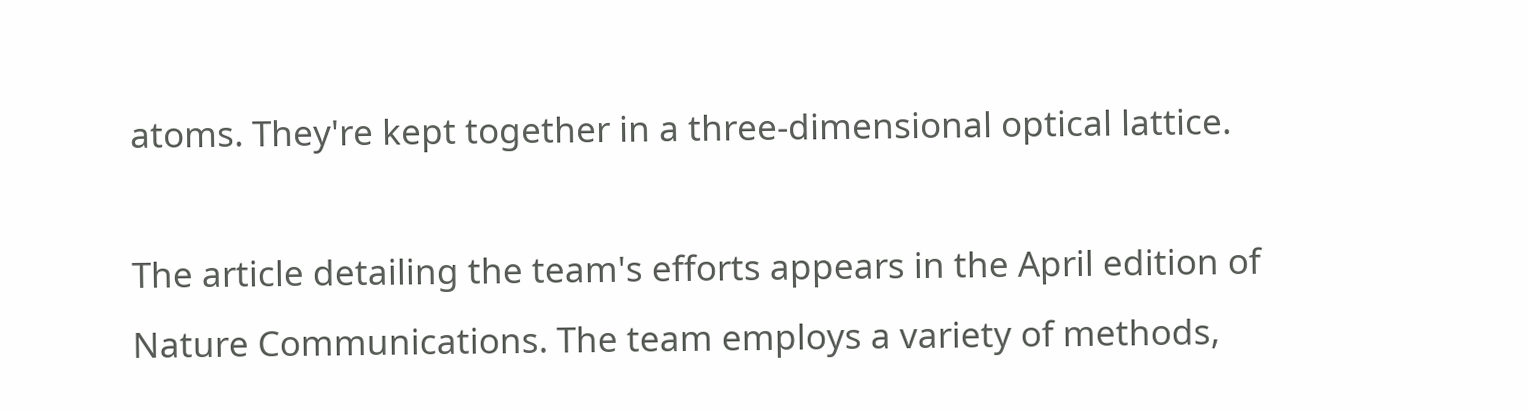atoms. They're kept together in a three-dimensional optical lattice.

The article detailing the team's efforts appears in the April edition of Nature Communications. The team employs a variety of methods,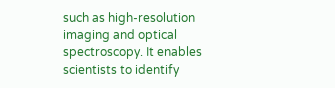such as high-resolution imaging and optical spectroscopy. It enables scientists to identify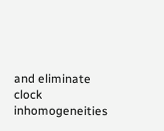and eliminate clock inhomogeneities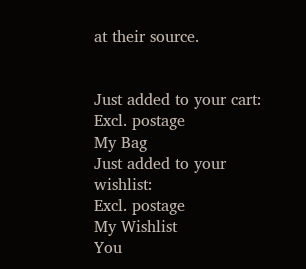at their source.


Just added to your cart:
Excl. postage
My Bag
Just added to your wishlist:
Excl. postage
My Wishlist
You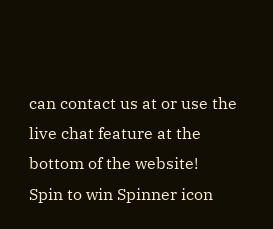can contact us at or use the live chat feature at the bottom of the website!
Spin to win Spinner icon